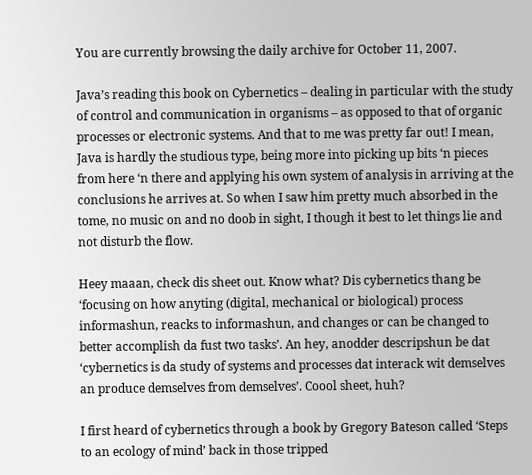You are currently browsing the daily archive for October 11, 2007.

Java’s reading this book on Cybernetics – dealing in particular with the study of control and communication in organisms – as opposed to that of organic processes or electronic systems. And that to me was pretty far out! I mean, Java is hardly the studious type, being more into picking up bits ‘n pieces from here ‘n there and applying his own system of analysis in arriving at the conclusions he arrives at. So when I saw him pretty much absorbed in the tome, no music on and no doob in sight, I though it best to let things lie and not disturb the flow.

Heey maaan, check dis sheet out. Know what? Dis cybernetics thang be ‘focusing on how anyting (digital, mechanical or biological) process informashun, reacks to informashun, and changes or can be changed to better accomplish da fust two tasks’. An hey, anodder descripshun be dat ‘cybernetics is da study of systems and processes dat interack wit demselves an produce demselves from demselves’. Coool sheet, huh?

I first heard of cybernetics through a book by Gregory Bateson called ‘Steps to an ecology of mind’ back in those tripped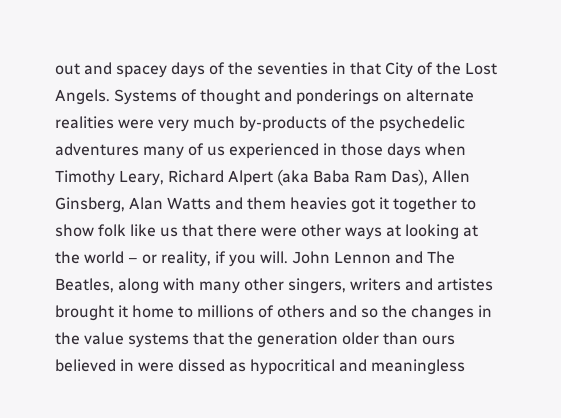out and spacey days of the seventies in that City of the Lost Angels. Systems of thought and ponderings on alternate realities were very much by-products of the psychedelic adventures many of us experienced in those days when Timothy Leary, Richard Alpert (aka Baba Ram Das), Allen Ginsberg, Alan Watts and them heavies got it together to show folk like us that there were other ways at looking at the world – or reality, if you will. John Lennon and The Beatles, along with many other singers, writers and artistes brought it home to millions of others and so the changes in the value systems that the generation older than ours believed in were dissed as hypocritical and meaningless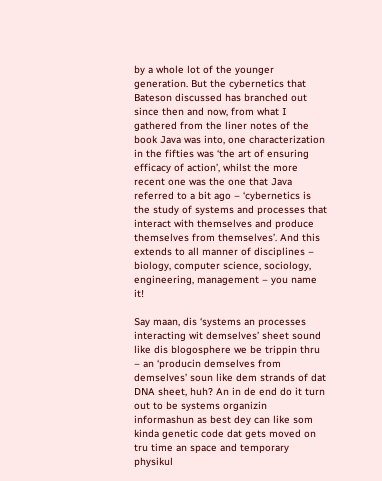by a whole lot of the younger generation. But the cybernetics that Bateson discussed has branched out since then and now, from what I gathered from the liner notes of the book Java was into, one characterization in the fifties was ‘the art of ensuring efficacy of action’, whilst the more recent one was the one that Java referred to a bit ago – ‘cybernetics is the study of systems and processes that interact with themselves and produce themselves from themselves’. And this extends to all manner of disciplines – biology, computer science, sociology, engineering, management – you name it!

Say maan, dis ‘systems an processes interacting wit demselves’ sheet sound like dis blogosphere we be trippin thru – an ‘producin demselves from demselves’ soun like dem strands of dat DNA sheet, huh? An in de end do it turn out to be systems organizin informashun as best dey can like som kinda genetic code dat gets moved on tru time an space and temporary physikul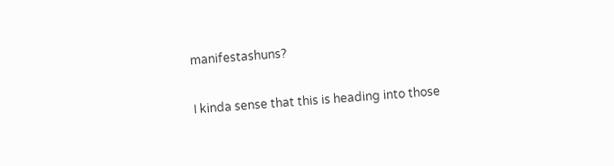manifestashuns?

I kinda sense that this is heading into those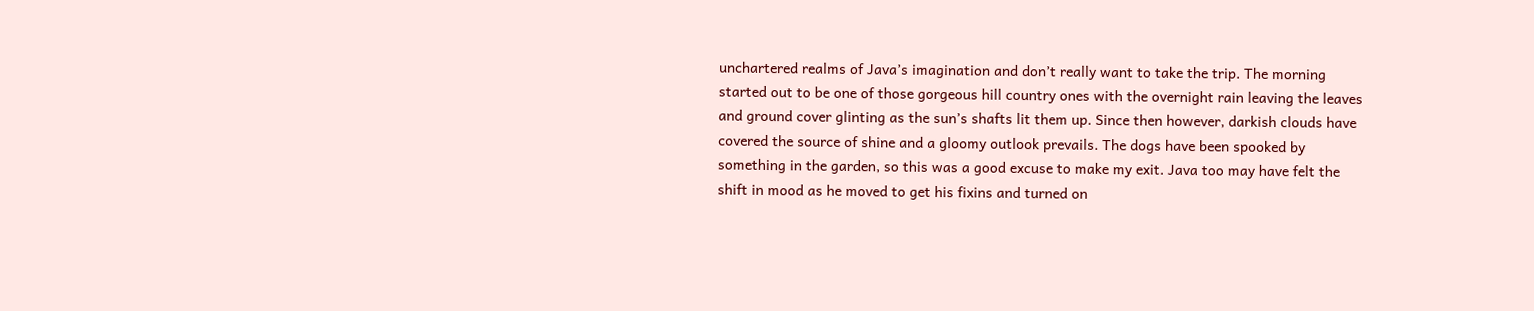unchartered realms of Java’s imagination and don’t really want to take the trip. The morning started out to be one of those gorgeous hill country ones with the overnight rain leaving the leaves and ground cover glinting as the sun’s shafts lit them up. Since then however, darkish clouds have covered the source of shine and a gloomy outlook prevails. The dogs have been spooked by something in the garden, so this was a good excuse to make my exit. Java too may have felt the shift in mood as he moved to get his fixins and turned on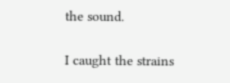the sound.

I caught the strains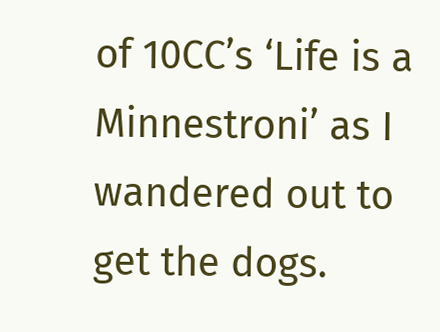of 10CC’s ‘Life is a Minnestroni’ as I wandered out to get the dogs.